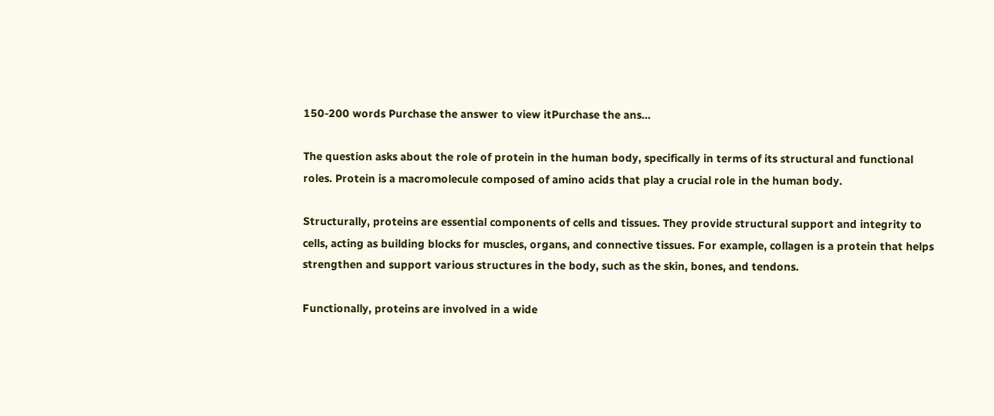150-200 words Purchase the answer to view itPurchase the ans…

The question asks about the role of protein in the human body, specifically in terms of its structural and functional roles. Protein is a macromolecule composed of amino acids that play a crucial role in the human body.

Structurally, proteins are essential components of cells and tissues. They provide structural support and integrity to cells, acting as building blocks for muscles, organs, and connective tissues. For example, collagen is a protein that helps strengthen and support various structures in the body, such as the skin, bones, and tendons.

Functionally, proteins are involved in a wide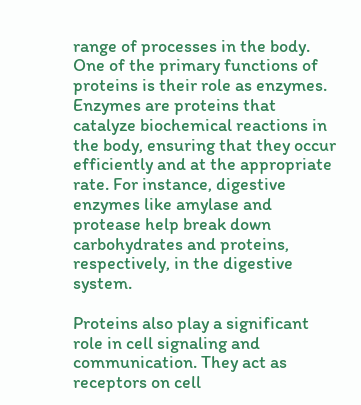range of processes in the body. One of the primary functions of proteins is their role as enzymes. Enzymes are proteins that catalyze biochemical reactions in the body, ensuring that they occur efficiently and at the appropriate rate. For instance, digestive enzymes like amylase and protease help break down carbohydrates and proteins, respectively, in the digestive system.

Proteins also play a significant role in cell signaling and communication. They act as receptors on cell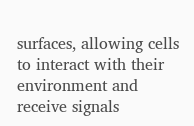surfaces, allowing cells to interact with their environment and receive signals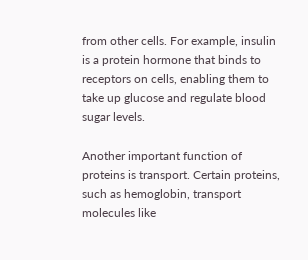from other cells. For example, insulin is a protein hormone that binds to receptors on cells, enabling them to take up glucose and regulate blood sugar levels.

Another important function of proteins is transport. Certain proteins, such as hemoglobin, transport molecules like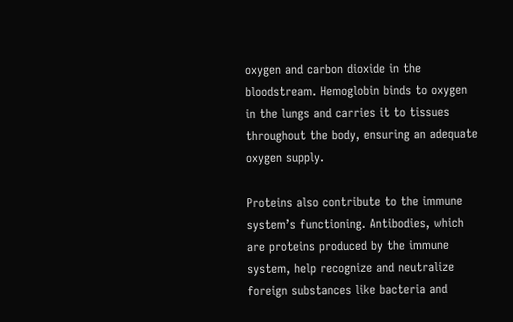oxygen and carbon dioxide in the bloodstream. Hemoglobin binds to oxygen in the lungs and carries it to tissues throughout the body, ensuring an adequate oxygen supply.

Proteins also contribute to the immune system’s functioning. Antibodies, which are proteins produced by the immune system, help recognize and neutralize foreign substances like bacteria and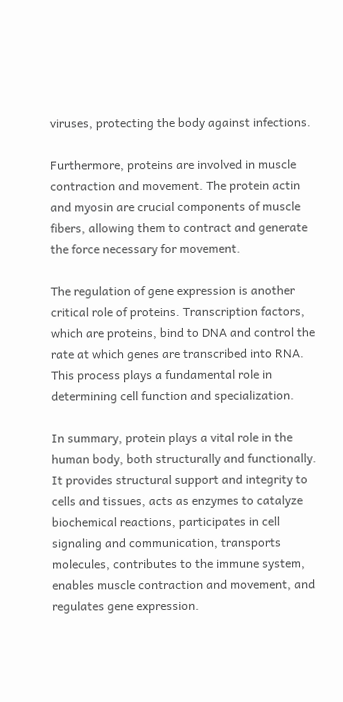viruses, protecting the body against infections.

Furthermore, proteins are involved in muscle contraction and movement. The protein actin and myosin are crucial components of muscle fibers, allowing them to contract and generate the force necessary for movement.

The regulation of gene expression is another critical role of proteins. Transcription factors, which are proteins, bind to DNA and control the rate at which genes are transcribed into RNA. This process plays a fundamental role in determining cell function and specialization.

In summary, protein plays a vital role in the human body, both structurally and functionally. It provides structural support and integrity to cells and tissues, acts as enzymes to catalyze biochemical reactions, participates in cell signaling and communication, transports molecules, contributes to the immune system, enables muscle contraction and movement, and regulates gene expression.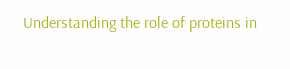Understanding the role of proteins in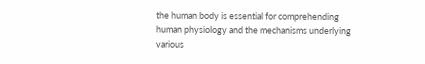the human body is essential for comprehending human physiology and the mechanisms underlying various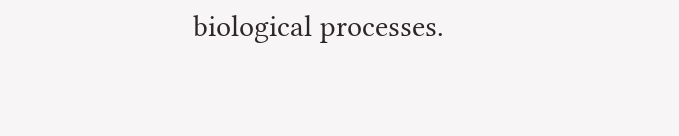biological processes.